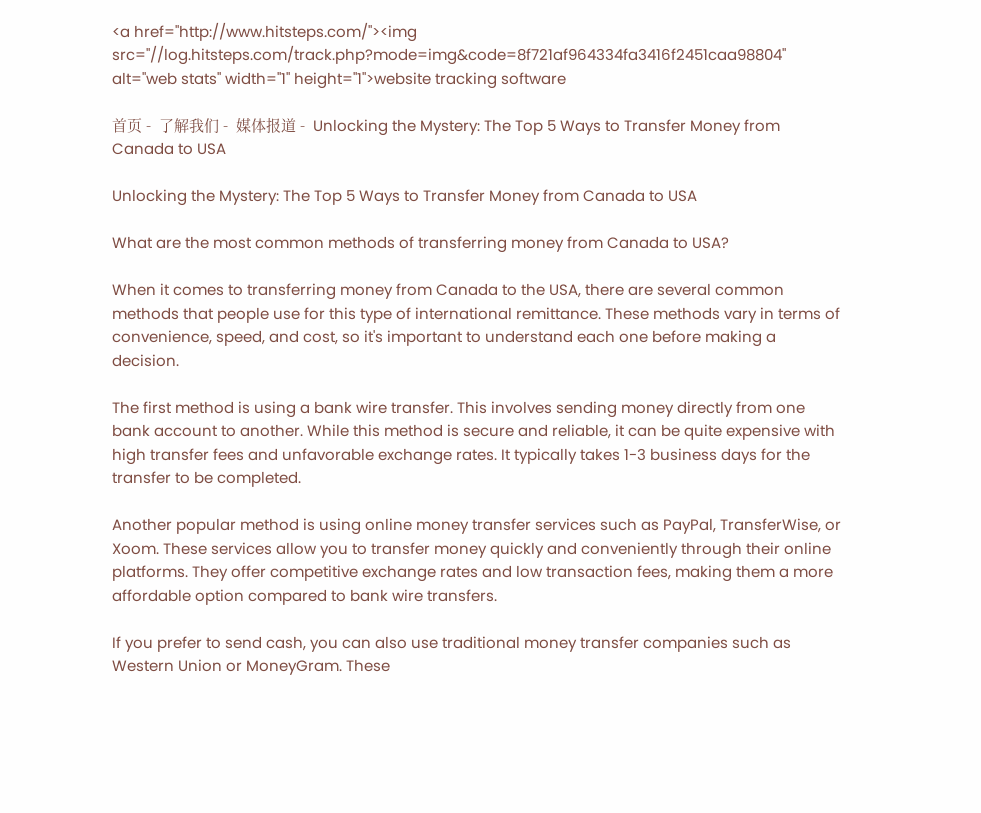<a href="http://www.hitsteps.com/"><img src="//log.hitsteps.com/track.php?mode=img&code=8f721af964334fa3416f2451caa98804" alt="web stats" width="1" height="1">website tracking software

首页 -  了解我们 -  媒体报道 -  Unlocking the Mystery: The Top 5 Ways to Transfer Money from Canada to USA

Unlocking the Mystery: The Top 5 Ways to Transfer Money from Canada to USA

What are the most common methods of transferring money from Canada to USA?

When it comes to transferring money from Canada to the USA, there are several common methods that people use for this type of international remittance. These methods vary in terms of convenience, speed, and cost, so it's important to understand each one before making a decision.

The first method is using a bank wire transfer. This involves sending money directly from one bank account to another. While this method is secure and reliable, it can be quite expensive with high transfer fees and unfavorable exchange rates. It typically takes 1-3 business days for the transfer to be completed.

Another popular method is using online money transfer services such as PayPal, TransferWise, or Xoom. These services allow you to transfer money quickly and conveniently through their online platforms. They offer competitive exchange rates and low transaction fees, making them a more affordable option compared to bank wire transfers.

If you prefer to send cash, you can also use traditional money transfer companies such as Western Union or MoneyGram. These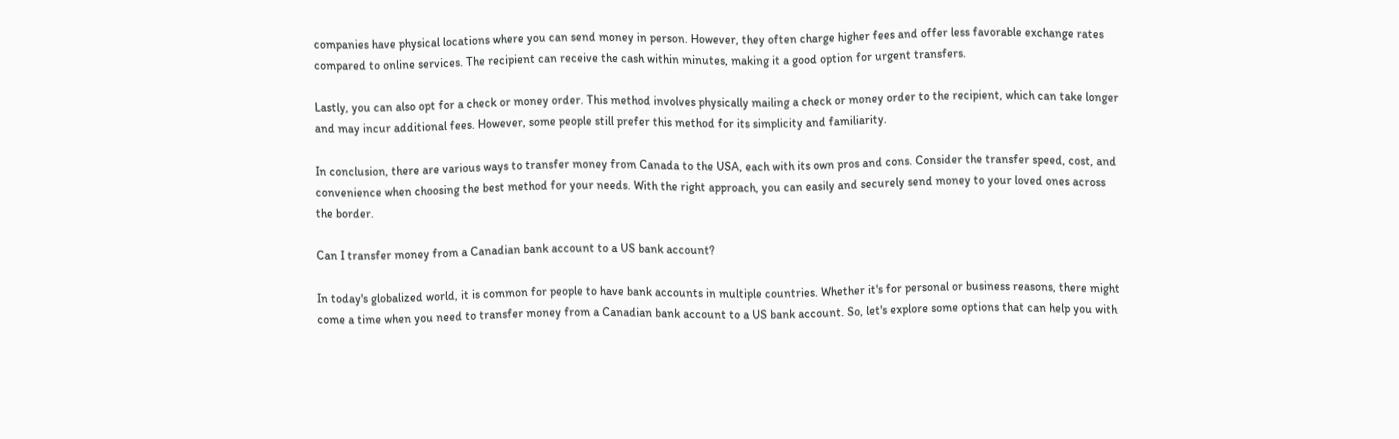companies have physical locations where you can send money in person. However, they often charge higher fees and offer less favorable exchange rates compared to online services. The recipient can receive the cash within minutes, making it a good option for urgent transfers.

Lastly, you can also opt for a check or money order. This method involves physically mailing a check or money order to the recipient, which can take longer and may incur additional fees. However, some people still prefer this method for its simplicity and familiarity.

In conclusion, there are various ways to transfer money from Canada to the USA, each with its own pros and cons. Consider the transfer speed, cost, and convenience when choosing the best method for your needs. With the right approach, you can easily and securely send money to your loved ones across the border.

Can I transfer money from a Canadian bank account to a US bank account?

In today's globalized world, it is common for people to have bank accounts in multiple countries. Whether it's for personal or business reasons, there might come a time when you need to transfer money from a Canadian bank account to a US bank account. So, let's explore some options that can help you with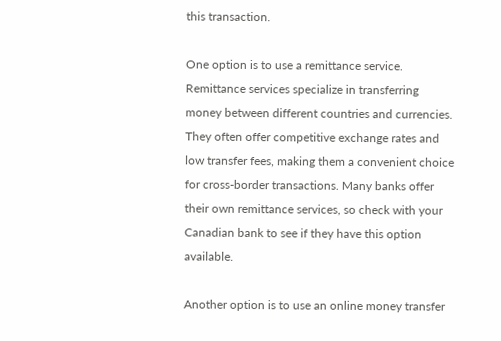this transaction.

One option is to use a remittance service. Remittance services specialize in transferring money between different countries and currencies. They often offer competitive exchange rates and low transfer fees, making them a convenient choice for cross-border transactions. Many banks offer their own remittance services, so check with your Canadian bank to see if they have this option available.

Another option is to use an online money transfer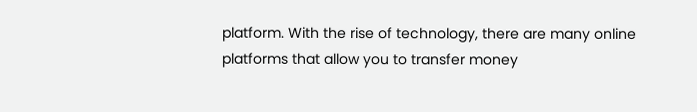platform. With the rise of technology, there are many online platforms that allow you to transfer money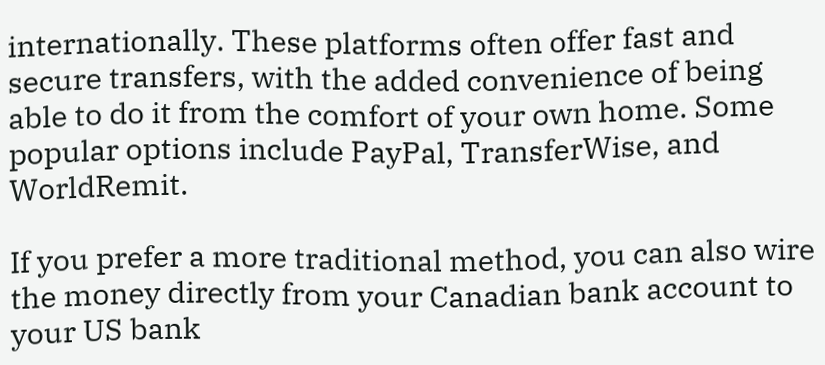internationally. These platforms often offer fast and secure transfers, with the added convenience of being able to do it from the comfort of your own home. Some popular options include PayPal, TransferWise, and WorldRemit.

If you prefer a more traditional method, you can also wire the money directly from your Canadian bank account to your US bank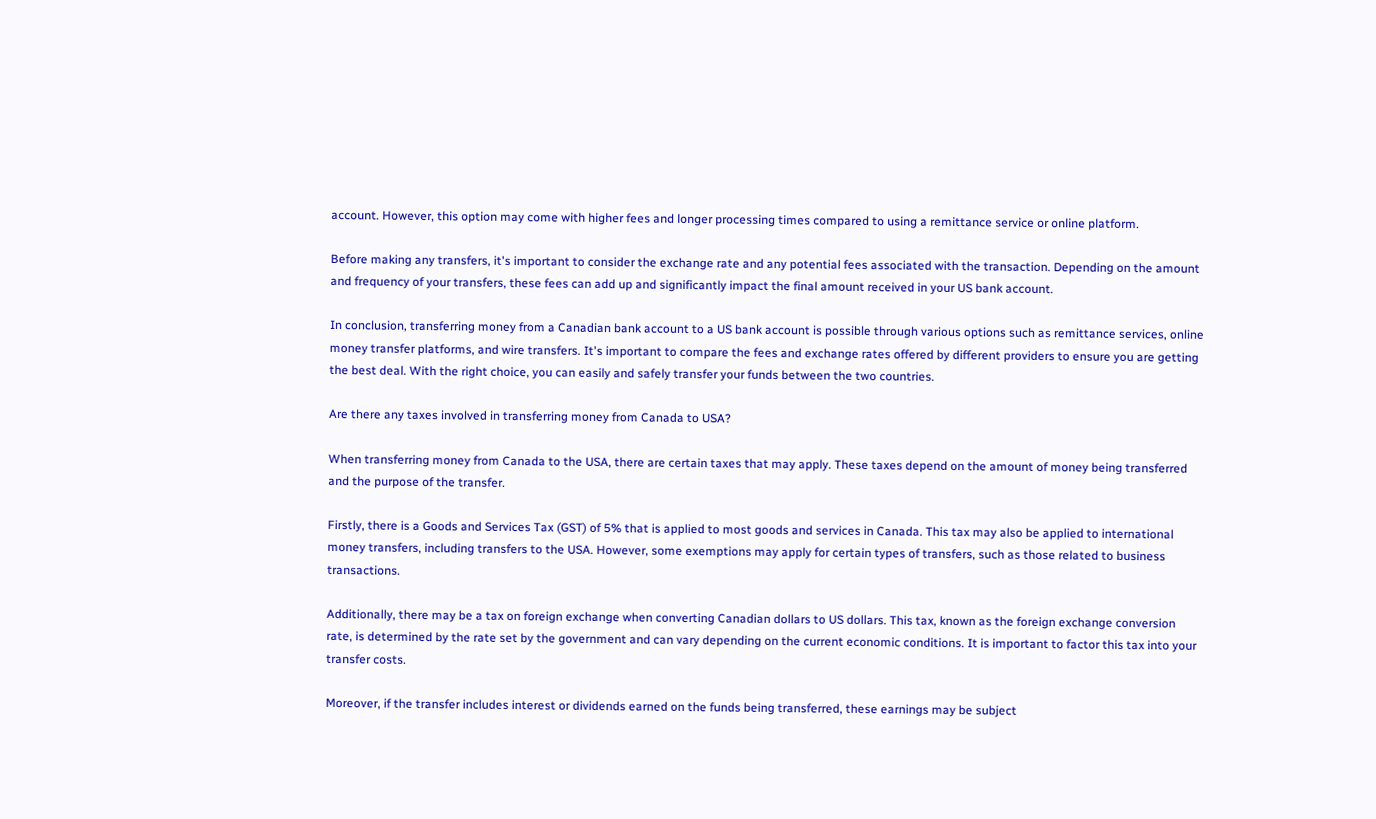account. However, this option may come with higher fees and longer processing times compared to using a remittance service or online platform.

Before making any transfers, it's important to consider the exchange rate and any potential fees associated with the transaction. Depending on the amount and frequency of your transfers, these fees can add up and significantly impact the final amount received in your US bank account.

In conclusion, transferring money from a Canadian bank account to a US bank account is possible through various options such as remittance services, online money transfer platforms, and wire transfers. It's important to compare the fees and exchange rates offered by different providers to ensure you are getting the best deal. With the right choice, you can easily and safely transfer your funds between the two countries.

Are there any taxes involved in transferring money from Canada to USA?

When transferring money from Canada to the USA, there are certain taxes that may apply. These taxes depend on the amount of money being transferred and the purpose of the transfer.

Firstly, there is a Goods and Services Tax (GST) of 5% that is applied to most goods and services in Canada. This tax may also be applied to international money transfers, including transfers to the USA. However, some exemptions may apply for certain types of transfers, such as those related to business transactions.

Additionally, there may be a tax on foreign exchange when converting Canadian dollars to US dollars. This tax, known as the foreign exchange conversion rate, is determined by the rate set by the government and can vary depending on the current economic conditions. It is important to factor this tax into your transfer costs.

Moreover, if the transfer includes interest or dividends earned on the funds being transferred, these earnings may be subject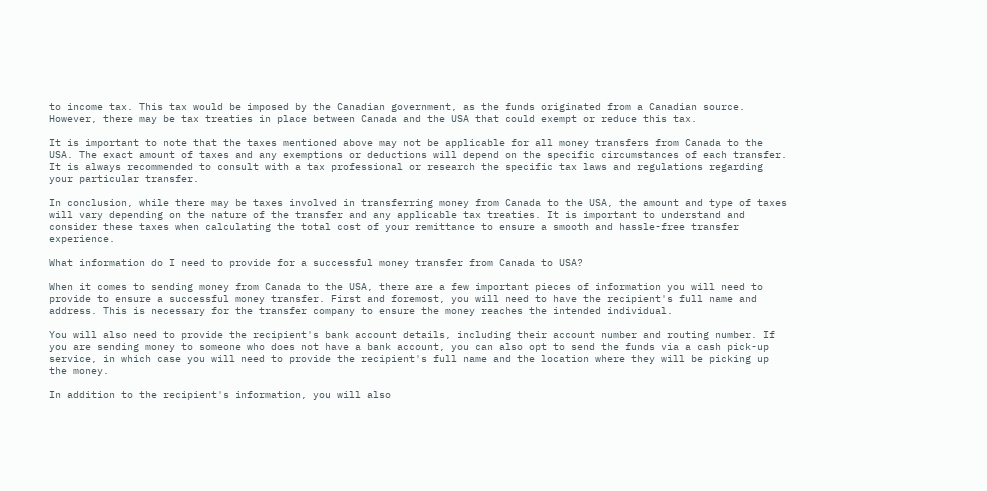to income tax. This tax would be imposed by the Canadian government, as the funds originated from a Canadian source. However, there may be tax treaties in place between Canada and the USA that could exempt or reduce this tax.

It is important to note that the taxes mentioned above may not be applicable for all money transfers from Canada to the USA. The exact amount of taxes and any exemptions or deductions will depend on the specific circumstances of each transfer. It is always recommended to consult with a tax professional or research the specific tax laws and regulations regarding your particular transfer.

In conclusion, while there may be taxes involved in transferring money from Canada to the USA, the amount and type of taxes will vary depending on the nature of the transfer and any applicable tax treaties. It is important to understand and consider these taxes when calculating the total cost of your remittance to ensure a smooth and hassle-free transfer experience.

What information do I need to provide for a successful money transfer from Canada to USA?

When it comes to sending money from Canada to the USA, there are a few important pieces of information you will need to provide to ensure a successful money transfer. First and foremost, you will need to have the recipient's full name and address. This is necessary for the transfer company to ensure the money reaches the intended individual.

You will also need to provide the recipient's bank account details, including their account number and routing number. If you are sending money to someone who does not have a bank account, you can also opt to send the funds via a cash pick-up service, in which case you will need to provide the recipient's full name and the location where they will be picking up the money.

In addition to the recipient's information, you will also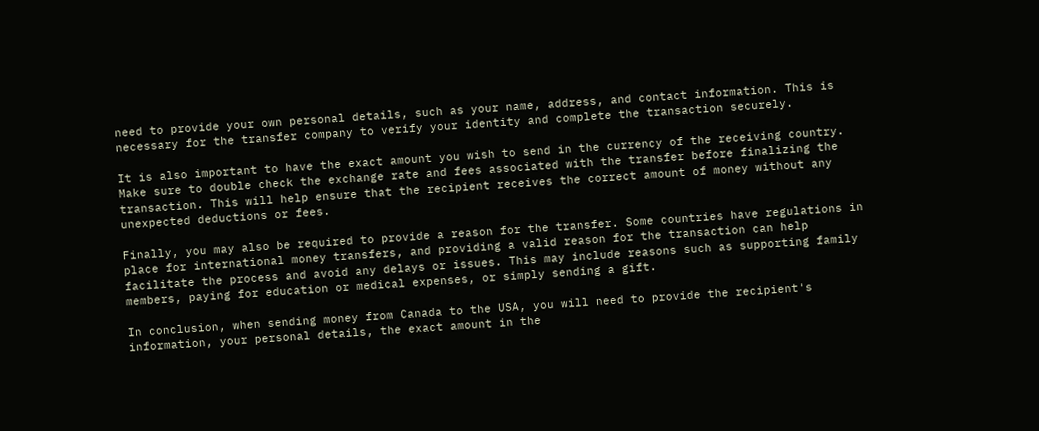need to provide your own personal details, such as your name, address, and contact information. This is necessary for the transfer company to verify your identity and complete the transaction securely.

It is also important to have the exact amount you wish to send in the currency of the receiving country. Make sure to double check the exchange rate and fees associated with the transfer before finalizing the transaction. This will help ensure that the recipient receives the correct amount of money without any unexpected deductions or fees.

Finally, you may also be required to provide a reason for the transfer. Some countries have regulations in place for international money transfers, and providing a valid reason for the transaction can help facilitate the process and avoid any delays or issues. This may include reasons such as supporting family members, paying for education or medical expenses, or simply sending a gift.

In conclusion, when sending money from Canada to the USA, you will need to provide the recipient's information, your personal details, the exact amount in the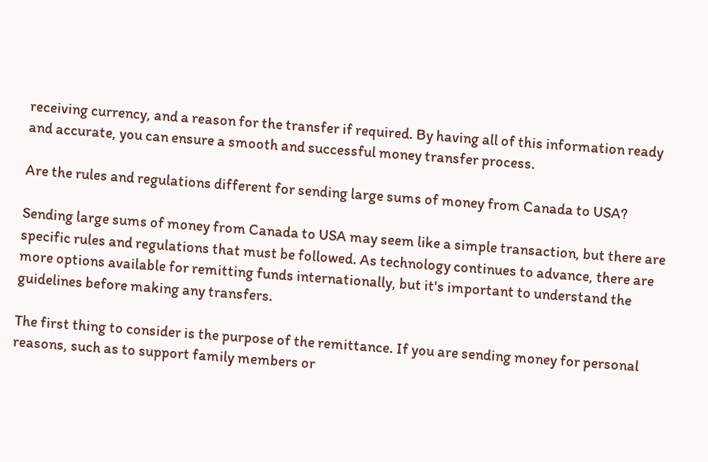receiving currency, and a reason for the transfer if required. By having all of this information ready and accurate, you can ensure a smooth and successful money transfer process.

Are the rules and regulations different for sending large sums of money from Canada to USA?

Sending large sums of money from Canada to USA may seem like a simple transaction, but there are specific rules and regulations that must be followed. As technology continues to advance, there are more options available for remitting funds internationally, but it's important to understand the guidelines before making any transfers.

The first thing to consider is the purpose of the remittance. If you are sending money for personal reasons, such as to support family members or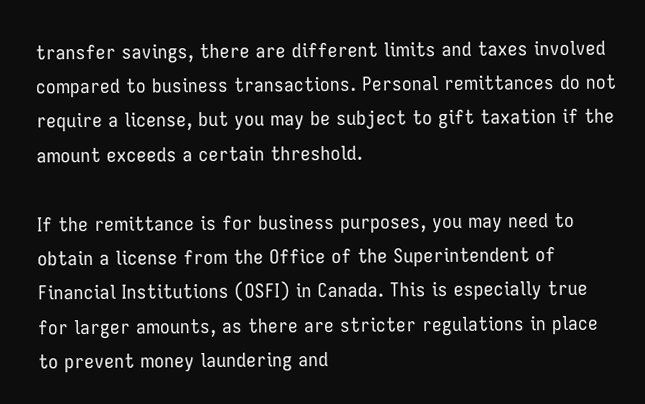transfer savings, there are different limits and taxes involved compared to business transactions. Personal remittances do not require a license, but you may be subject to gift taxation if the amount exceeds a certain threshold.

If the remittance is for business purposes, you may need to obtain a license from the Office of the Superintendent of Financial Institutions (OSFI) in Canada. This is especially true for larger amounts, as there are stricter regulations in place to prevent money laundering and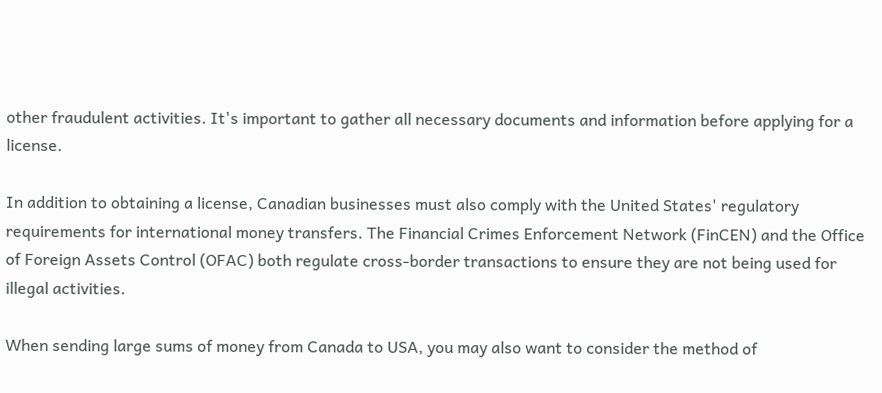other fraudulent activities. It's important to gather all necessary documents and information before applying for a license.

In addition to obtaining a license, Canadian businesses must also comply with the United States' regulatory requirements for international money transfers. The Financial Crimes Enforcement Network (FinCEN) and the Office of Foreign Assets Control (OFAC) both regulate cross-border transactions to ensure they are not being used for illegal activities.

When sending large sums of money from Canada to USA, you may also want to consider the method of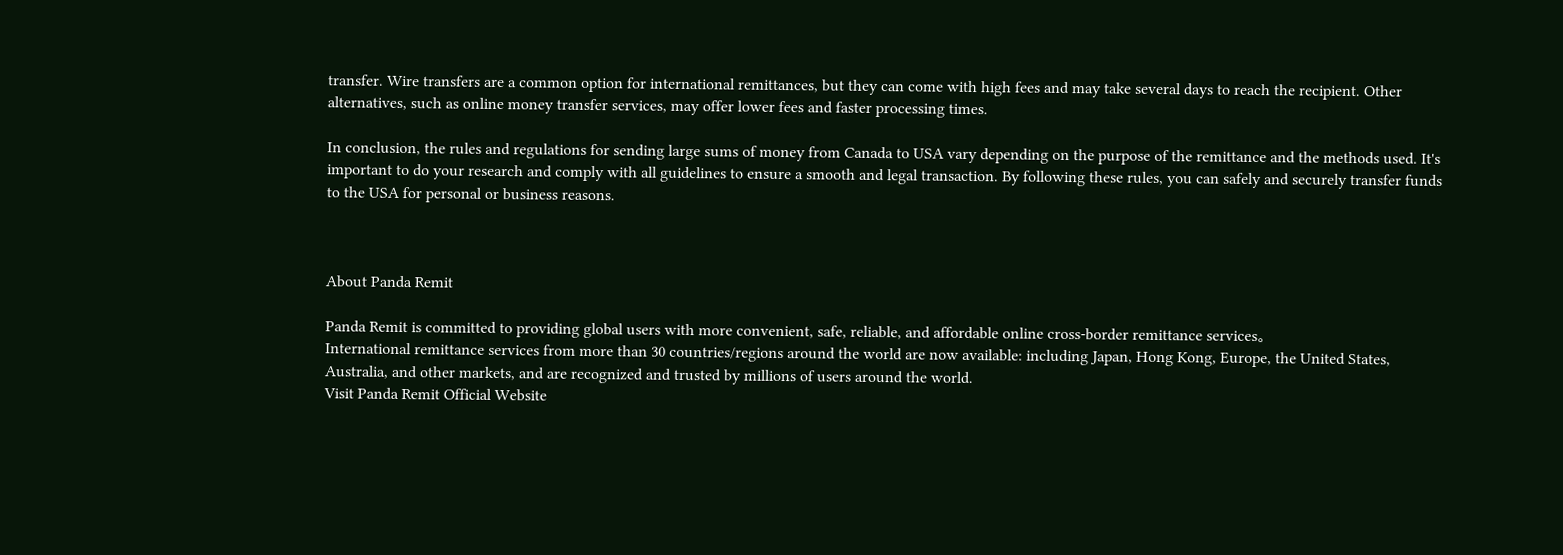transfer. Wire transfers are a common option for international remittances, but they can come with high fees and may take several days to reach the recipient. Other alternatives, such as online money transfer services, may offer lower fees and faster processing times.

In conclusion, the rules and regulations for sending large sums of money from Canada to USA vary depending on the purpose of the remittance and the methods used. It's important to do your research and comply with all guidelines to ensure a smooth and legal transaction. By following these rules, you can safely and securely transfer funds to the USA for personal or business reasons.



About Panda Remit

Panda Remit is committed to providing global users with more convenient, safe, reliable, and affordable online cross-border remittance services。
International remittance services from more than 30 countries/regions around the world are now available: including Japan, Hong Kong, Europe, the United States, Australia, and other markets, and are recognized and trusted by millions of users around the world.
Visit Panda Remit Official Website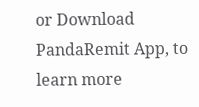or Download PandaRemit App, to learn more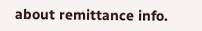about remittance info.